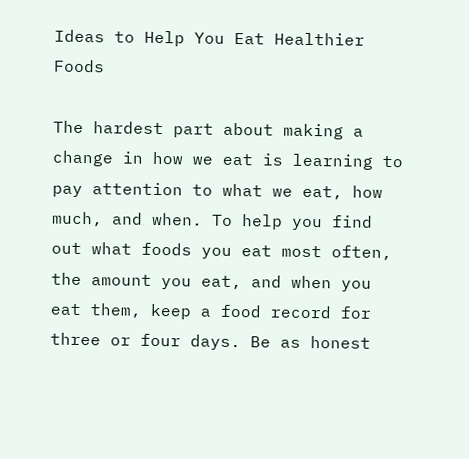Ideas to Help You Eat Healthier Foods

The hardest part about making a change in how we eat is learning to pay attention to what we eat, how much, and when. To help you find out what foods you eat most often, the amount you eat, and when you eat them, keep a food record for three or four days. Be as honest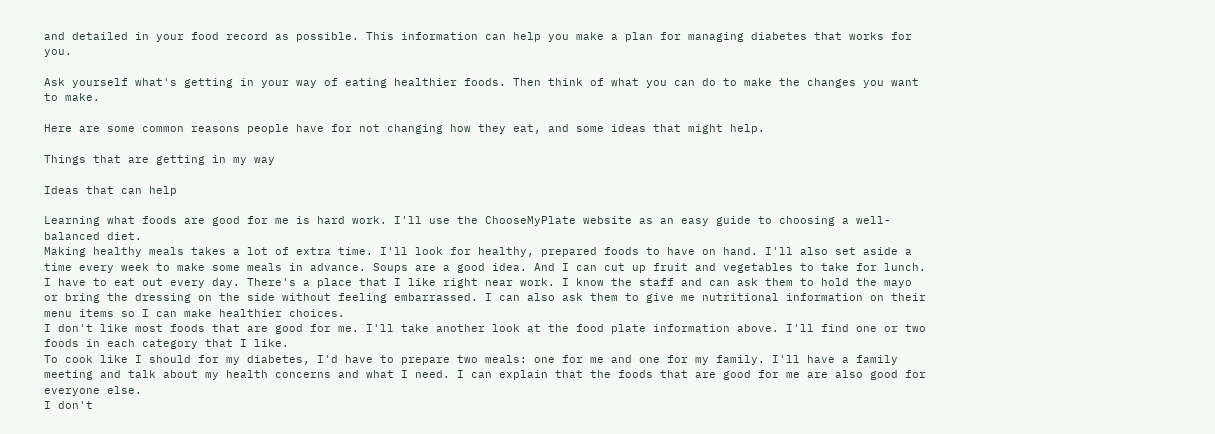and detailed in your food record as possible. This information can help you make a plan for managing diabetes that works for you.

Ask yourself what's getting in your way of eating healthier foods. Then think of what you can do to make the changes you want to make.

Here are some common reasons people have for not changing how they eat, and some ideas that might help.

Things that are getting in my way

Ideas that can help

Learning what foods are good for me is hard work. I'll use the ChooseMyPlate website as an easy guide to choosing a well-balanced diet.
Making healthy meals takes a lot of extra time. I'll look for healthy, prepared foods to have on hand. I'll also set aside a time every week to make some meals in advance. Soups are a good idea. And I can cut up fruit and vegetables to take for lunch.
I have to eat out every day. There's a place that I like right near work. I know the staff and can ask them to hold the mayo or bring the dressing on the side without feeling embarrassed. I can also ask them to give me nutritional information on their menu items so I can make healthier choices.
I don't like most foods that are good for me. I'll take another look at the food plate information above. I'll find one or two foods in each category that I like.
To cook like I should for my diabetes, I'd have to prepare two meals: one for me and one for my family. I'll have a family meeting and talk about my health concerns and what I need. I can explain that the foods that are good for me are also good for everyone else.
I don't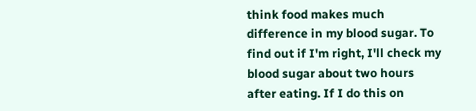think food makes much difference in my blood sugar. To find out if I'm right, I'll check my blood sugar about two hours after eating. If I do this on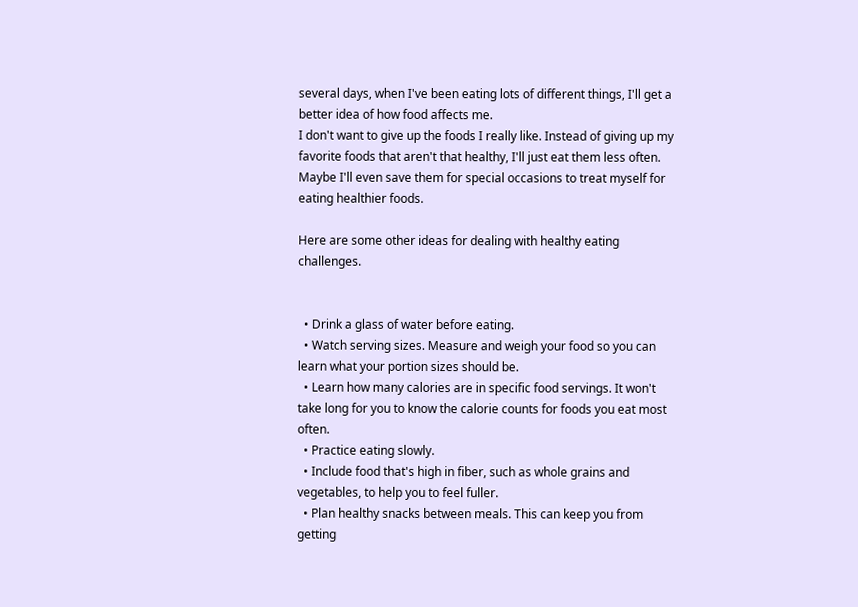several days, when I've been eating lots of different things, I'll get a better idea of how food affects me.
I don't want to give up the foods I really like. Instead of giving up my favorite foods that aren't that healthy, I'll just eat them less often. Maybe I'll even save them for special occasions to treat myself for eating healthier foods.

Here are some other ideas for dealing with healthy eating challenges.


  • Drink a glass of water before eating.
  • Watch serving sizes. Measure and weigh your food so you can learn what your portion sizes should be.
  • Learn how many calories are in specific food servings. It won't take long for you to know the calorie counts for foods you eat most often.
  • Practice eating slowly.
  • Include food that's high in fiber, such as whole grains and vegetables, to help you to feel fuller.
  • Plan healthy snacks between meals. This can keep you from getting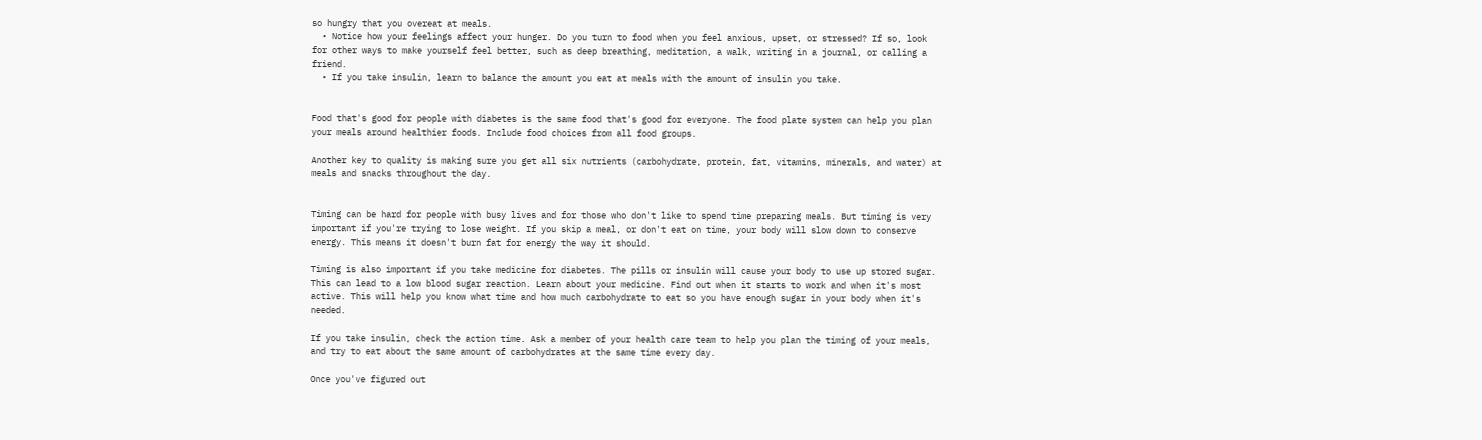so hungry that you overeat at meals.
  • Notice how your feelings affect your hunger. Do you turn to food when you feel anxious, upset, or stressed? If so, look for other ways to make yourself feel better, such as deep breathing, meditation, a walk, writing in a journal, or calling a friend.
  • If you take insulin, learn to balance the amount you eat at meals with the amount of insulin you take.


Food that's good for people with diabetes is the same food that's good for everyone. The food plate system can help you plan your meals around healthier foods. Include food choices from all food groups.

Another key to quality is making sure you get all six nutrients (carbohydrate, protein, fat, vitamins, minerals, and water) at meals and snacks throughout the day.


Timing can be hard for people with busy lives and for those who don't like to spend time preparing meals. But timing is very important if you're trying to lose weight. If you skip a meal, or don't eat on time, your body will slow down to conserve energy. This means it doesn't burn fat for energy the way it should.

Timing is also important if you take medicine for diabetes. The pills or insulin will cause your body to use up stored sugar. This can lead to a low blood sugar reaction. Learn about your medicine. Find out when it starts to work and when it's most active. This will help you know what time and how much carbohydrate to eat so you have enough sugar in your body when it's needed.

If you take insulin, check the action time. Ask a member of your health care team to help you plan the timing of your meals, and try to eat about the same amount of carbohydrates at the same time every day.

Once you've figured out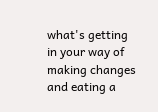what's getting in your way of making changes and eating a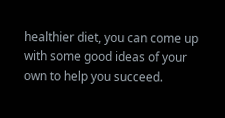healthier diet, you can come up with some good ideas of your own to help you succeed.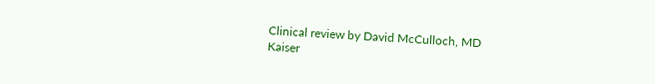Clinical review by David McCulloch, MD
Kaiser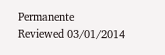Permanente
Reviewed 03/01/2014